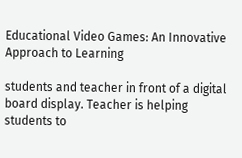Educational Video Games: An Innovative Approach to Learning

students and teacher in front of a digital board display. Teacher is helping students to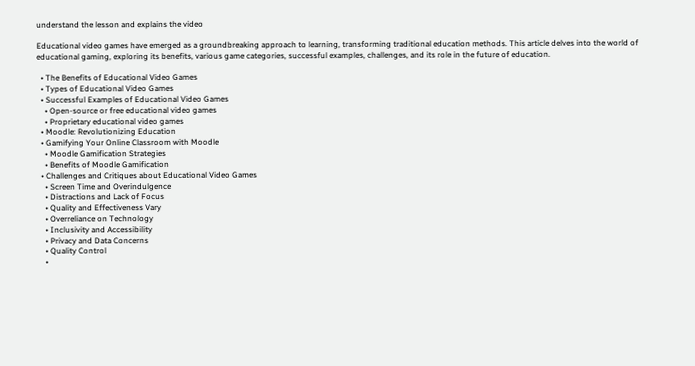understand the lesson and explains the video

Educational video games have emerged as a groundbreaking approach to learning, transforming traditional education methods. This article delves into the world of educational gaming, exploring its benefits, various game categories, successful examples, challenges, and its role in the future of education.

  • The Benefits of Educational Video Games
  • Types of Educational Video Games
  • Successful Examples of Educational Video Games
    • Open-source or free educational video games
    • Proprietary educational video games
  • Moodle: Revolutionizing Education
  • Gamifying Your Online Classroom with Moodle
    • Moodle Gamification Strategies
    • Benefits of Moodle Gamification
  • Challenges and Critiques about Educational Video Games
    • Screen Time and Overindulgence
    • Distractions and Lack of Focus
    • Quality and Effectiveness Vary
    • Overreliance on Technology
    • Inclusivity and Accessibility
    • Privacy and Data Concerns
    • Quality Control
    •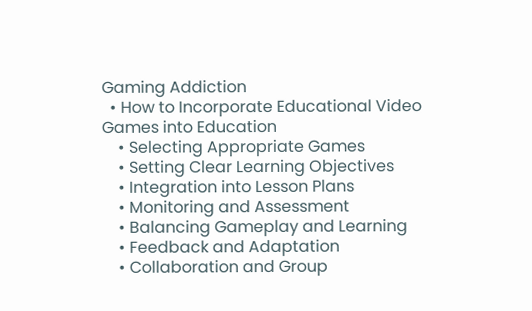Gaming Addiction
  • How to Incorporate Educational Video Games into Education
    • Selecting Appropriate Games
    • Setting Clear Learning Objectives
    • Integration into Lesson Plans
    • Monitoring and Assessment
    • Balancing Gameplay and Learning
    • Feedback and Adaptation
    • Collaboration and Group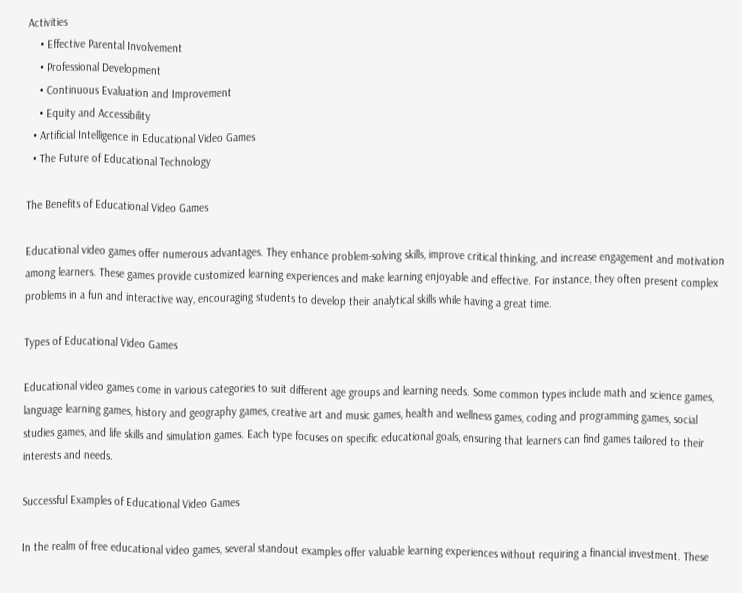Activities
    • Effective Parental Involvement
    • Professional Development
    • Continuous Evaluation and Improvement
    • Equity and Accessibility
  • Artificial Intelligence in Educational Video Games
  • The Future of Educational Technology

The Benefits of Educational Video Games

Educational video games offer numerous advantages. They enhance problem-solving skills, improve critical thinking, and increase engagement and motivation among learners. These games provide customized learning experiences and make learning enjoyable and effective. For instance, they often present complex problems in a fun and interactive way, encouraging students to develop their analytical skills while having a great time.

Types of Educational Video Games

Educational video games come in various categories to suit different age groups and learning needs. Some common types include math and science games, language learning games, history and geography games, creative art and music games, health and wellness games, coding and programming games, social studies games, and life skills and simulation games. Each type focuses on specific educational goals, ensuring that learners can find games tailored to their interests and needs.

Successful Examples of Educational Video Games

In the realm of free educational video games, several standout examples offer valuable learning experiences without requiring a financial investment. These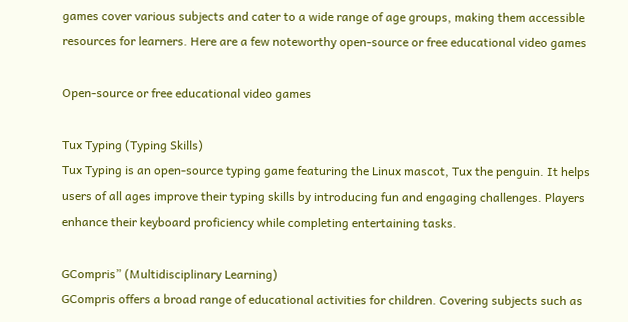games cover various subjects and cater to a wide range of age groups, making them accessible resources for learners. Here are a few noteworthy open-source or free educational video games

Open-source or free educational video games

Tux Typing (Typing Skills)
Tux Typing is an open-source typing game featuring the Linux mascot, Tux the penguin. It helps users of all ages improve their typing skills by introducing fun and engaging challenges. Players enhance their keyboard proficiency while completing entertaining tasks.

GCompris” (Multidisciplinary Learning)
GCompris offers a broad range of educational activities for children. Covering subjects such as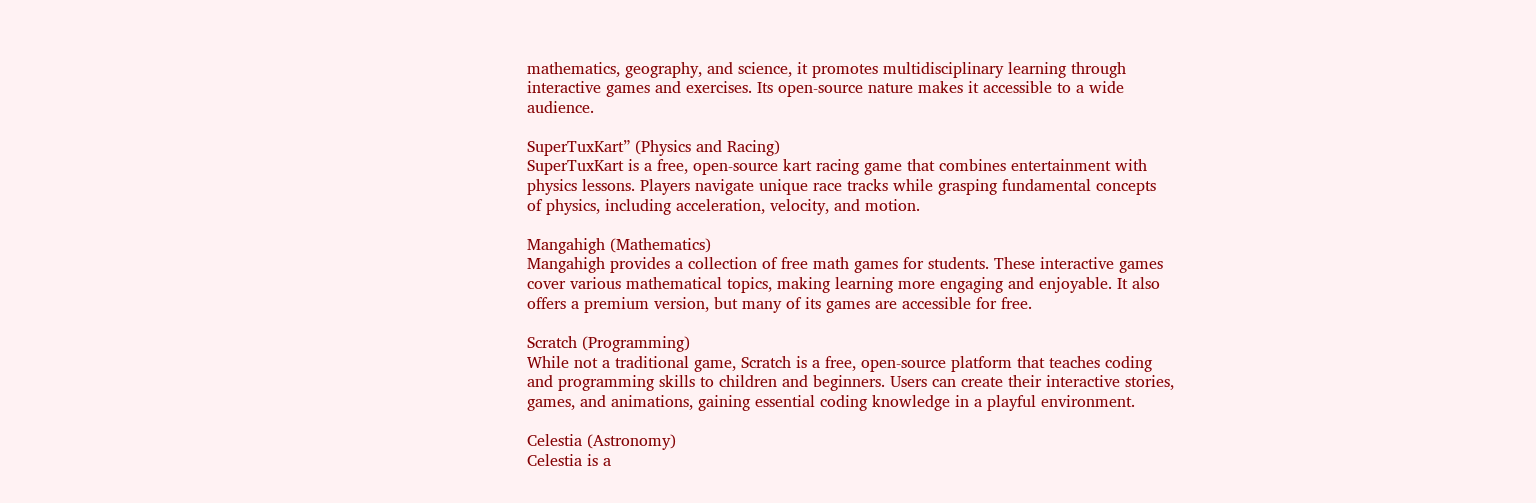mathematics, geography, and science, it promotes multidisciplinary learning through interactive games and exercises. Its open-source nature makes it accessible to a wide audience.

SuperTuxKart” (Physics and Racing)
SuperTuxKart is a free, open-source kart racing game that combines entertainment with physics lessons. Players navigate unique race tracks while grasping fundamental concepts of physics, including acceleration, velocity, and motion.

Mangahigh (Mathematics)
Mangahigh provides a collection of free math games for students. These interactive games cover various mathematical topics, making learning more engaging and enjoyable. It also offers a premium version, but many of its games are accessible for free.

Scratch (Programming)
While not a traditional game, Scratch is a free, open-source platform that teaches coding and programming skills to children and beginners. Users can create their interactive stories, games, and animations, gaining essential coding knowledge in a playful environment.

Celestia (Astronomy)
Celestia is a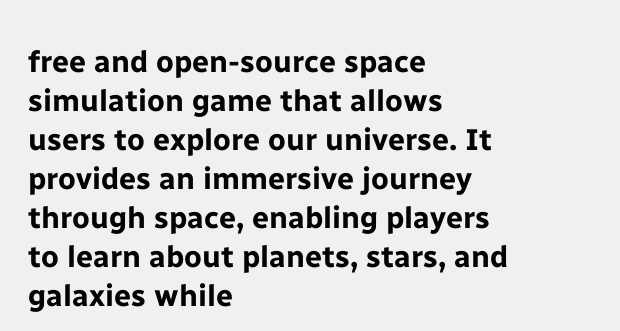free and open-source space simulation game that allows users to explore our universe. It provides an immersive journey through space, enabling players to learn about planets, stars, and galaxies while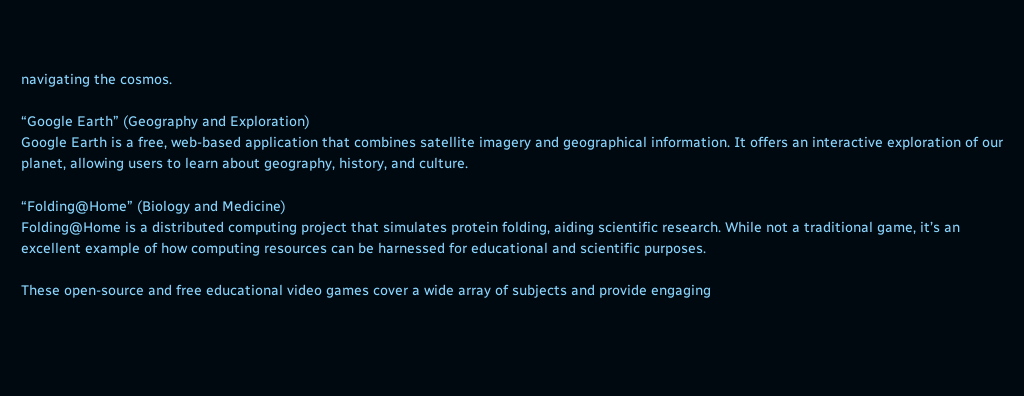navigating the cosmos.

“Google Earth” (Geography and Exploration)
Google Earth is a free, web-based application that combines satellite imagery and geographical information. It offers an interactive exploration of our planet, allowing users to learn about geography, history, and culture.

“Folding@Home” (Biology and Medicine)
Folding@Home is a distributed computing project that simulates protein folding, aiding scientific research. While not a traditional game, it’s an excellent example of how computing resources can be harnessed for educational and scientific purposes.

These open-source and free educational video games cover a wide array of subjects and provide engaging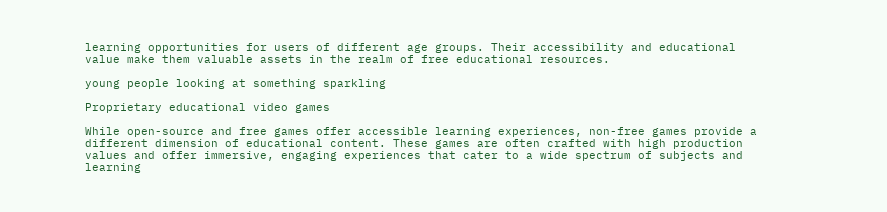learning opportunities for users of different age groups. Their accessibility and educational value make them valuable assets in the realm of free educational resources.

young people looking at something sparkling

Proprietary educational video games

While open-source and free games offer accessible learning experiences, non-free games provide a different dimension of educational content. These games are often crafted with high production values and offer immersive, engaging experiences that cater to a wide spectrum of subjects and learning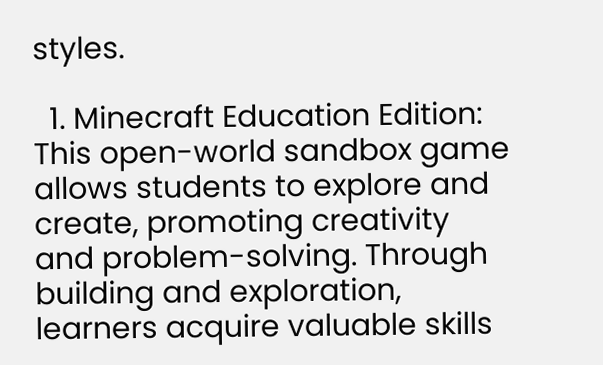styles.

  1. Minecraft Education Edition: This open-world sandbox game allows students to explore and create, promoting creativity and problem-solving. Through building and exploration, learners acquire valuable skills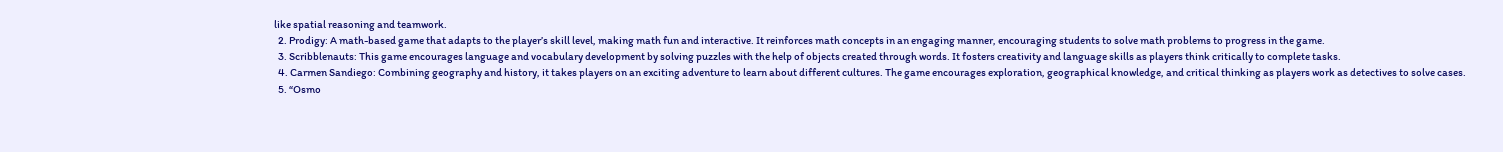like spatial reasoning and teamwork.
  2. Prodigy: A math-based game that adapts to the player’s skill level, making math fun and interactive. It reinforces math concepts in an engaging manner, encouraging students to solve math problems to progress in the game.
  3. Scribblenauts: This game encourages language and vocabulary development by solving puzzles with the help of objects created through words. It fosters creativity and language skills as players think critically to complete tasks.
  4. Carmen Sandiego: Combining geography and history, it takes players on an exciting adventure to learn about different cultures. The game encourages exploration, geographical knowledge, and critical thinking as players work as detectives to solve cases.
  5. “Osmo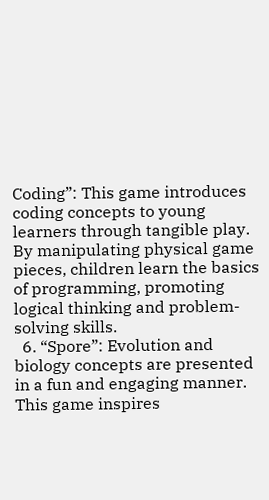Coding”: This game introduces coding concepts to young learners through tangible play. By manipulating physical game pieces, children learn the basics of programming, promoting logical thinking and problem-solving skills.
  6. “Spore”: Evolution and biology concepts are presented in a fun and engaging manner. This game inspires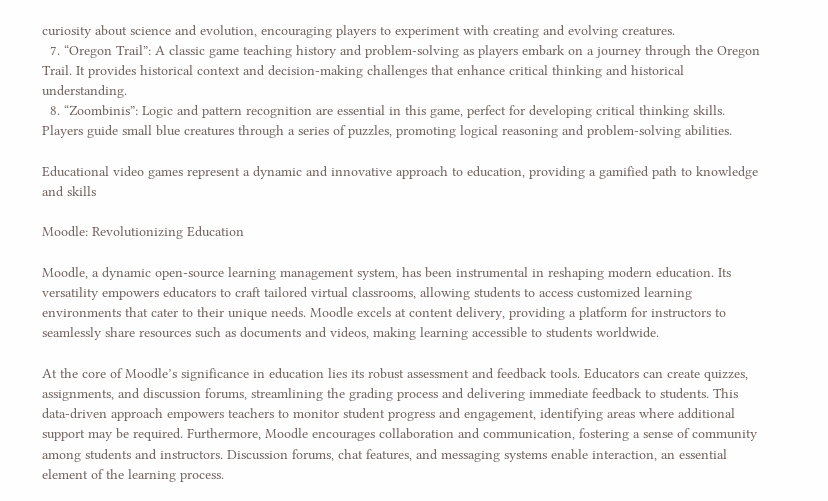curiosity about science and evolution, encouraging players to experiment with creating and evolving creatures.
  7. “Oregon Trail”: A classic game teaching history and problem-solving as players embark on a journey through the Oregon Trail. It provides historical context and decision-making challenges that enhance critical thinking and historical understanding.
  8. “Zoombinis”: Logic and pattern recognition are essential in this game, perfect for developing critical thinking skills. Players guide small blue creatures through a series of puzzles, promoting logical reasoning and problem-solving abilities.

Educational video games represent a dynamic and innovative approach to education, providing a gamified path to knowledge and skills

Moodle: Revolutionizing Education

Moodle, a dynamic open-source learning management system, has been instrumental in reshaping modern education. Its versatility empowers educators to craft tailored virtual classrooms, allowing students to access customized learning environments that cater to their unique needs. Moodle excels at content delivery, providing a platform for instructors to seamlessly share resources such as documents and videos, making learning accessible to students worldwide.

At the core of Moodle’s significance in education lies its robust assessment and feedback tools. Educators can create quizzes, assignments, and discussion forums, streamlining the grading process and delivering immediate feedback to students. This data-driven approach empowers teachers to monitor student progress and engagement, identifying areas where additional support may be required. Furthermore, Moodle encourages collaboration and communication, fostering a sense of community among students and instructors. Discussion forums, chat features, and messaging systems enable interaction, an essential element of the learning process.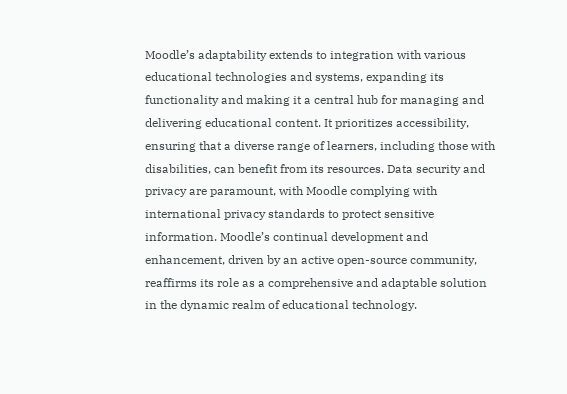Moodle’s adaptability extends to integration with various educational technologies and systems, expanding its functionality and making it a central hub for managing and delivering educational content. It prioritizes accessibility, ensuring that a diverse range of learners, including those with disabilities, can benefit from its resources. Data security and privacy are paramount, with Moodle complying with international privacy standards to protect sensitive information. Moodle’s continual development and enhancement, driven by an active open-source community, reaffirms its role as a comprehensive and adaptable solution in the dynamic realm of educational technology.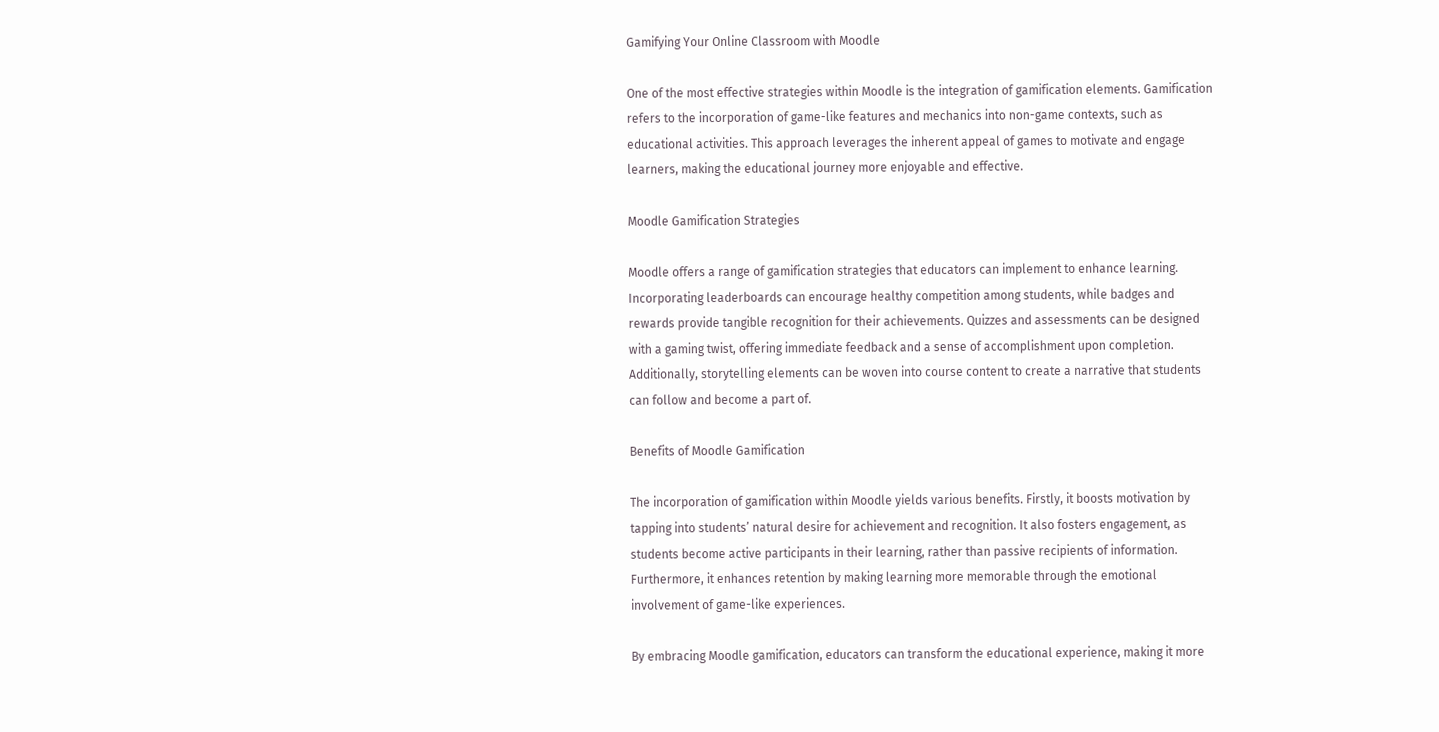Gamifying Your Online Classroom with Moodle

One of the most effective strategies within Moodle is the integration of gamification elements. Gamification refers to the incorporation of game-like features and mechanics into non-game contexts, such as educational activities. This approach leverages the inherent appeal of games to motivate and engage learners, making the educational journey more enjoyable and effective.

Moodle Gamification Strategies

Moodle offers a range of gamification strategies that educators can implement to enhance learning. Incorporating leaderboards can encourage healthy competition among students, while badges and rewards provide tangible recognition for their achievements. Quizzes and assessments can be designed with a gaming twist, offering immediate feedback and a sense of accomplishment upon completion. Additionally, storytelling elements can be woven into course content to create a narrative that students can follow and become a part of.

Benefits of Moodle Gamification

The incorporation of gamification within Moodle yields various benefits. Firstly, it boosts motivation by tapping into students’ natural desire for achievement and recognition. It also fosters engagement, as students become active participants in their learning, rather than passive recipients of information. Furthermore, it enhances retention by making learning more memorable through the emotional involvement of game-like experiences.

By embracing Moodle gamification, educators can transform the educational experience, making it more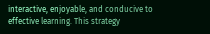interactive, enjoyable, and conducive to effective learning. This strategy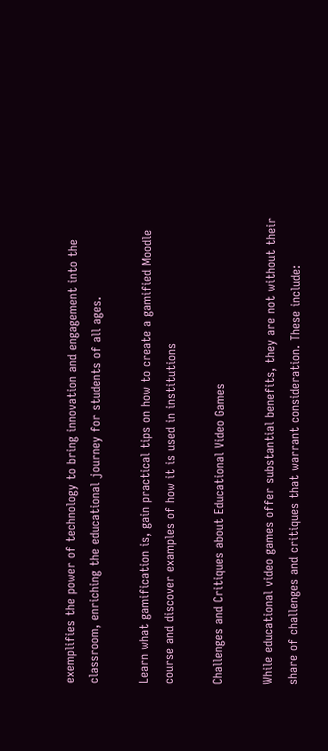exemplifies the power of technology to bring innovation and engagement into the classroom, enriching the educational journey for students of all ages.

Learn what gamification is, gain practical tips on how to create a gamified Moodle course and discover examples of how it is used in institutions

Challenges and Critiques about Educational Video Games

While educational video games offer substantial benefits, they are not without their share of challenges and critiques that warrant consideration. These include: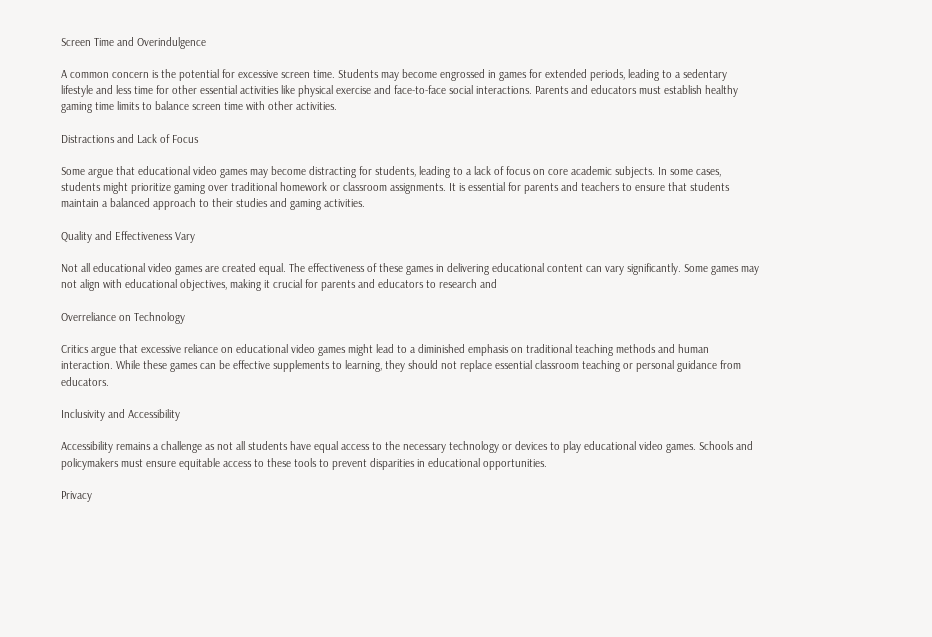Screen Time and Overindulgence

A common concern is the potential for excessive screen time. Students may become engrossed in games for extended periods, leading to a sedentary lifestyle and less time for other essential activities like physical exercise and face-to-face social interactions. Parents and educators must establish healthy gaming time limits to balance screen time with other activities.

Distractions and Lack of Focus

Some argue that educational video games may become distracting for students, leading to a lack of focus on core academic subjects. In some cases, students might prioritize gaming over traditional homework or classroom assignments. It is essential for parents and teachers to ensure that students maintain a balanced approach to their studies and gaming activities.

Quality and Effectiveness Vary

Not all educational video games are created equal. The effectiveness of these games in delivering educational content can vary significantly. Some games may not align with educational objectives, making it crucial for parents and educators to research and

Overreliance on Technology

Critics argue that excessive reliance on educational video games might lead to a diminished emphasis on traditional teaching methods and human interaction. While these games can be effective supplements to learning, they should not replace essential classroom teaching or personal guidance from educators.

Inclusivity and Accessibility

Accessibility remains a challenge as not all students have equal access to the necessary technology or devices to play educational video games. Schools and policymakers must ensure equitable access to these tools to prevent disparities in educational opportunities.

Privacy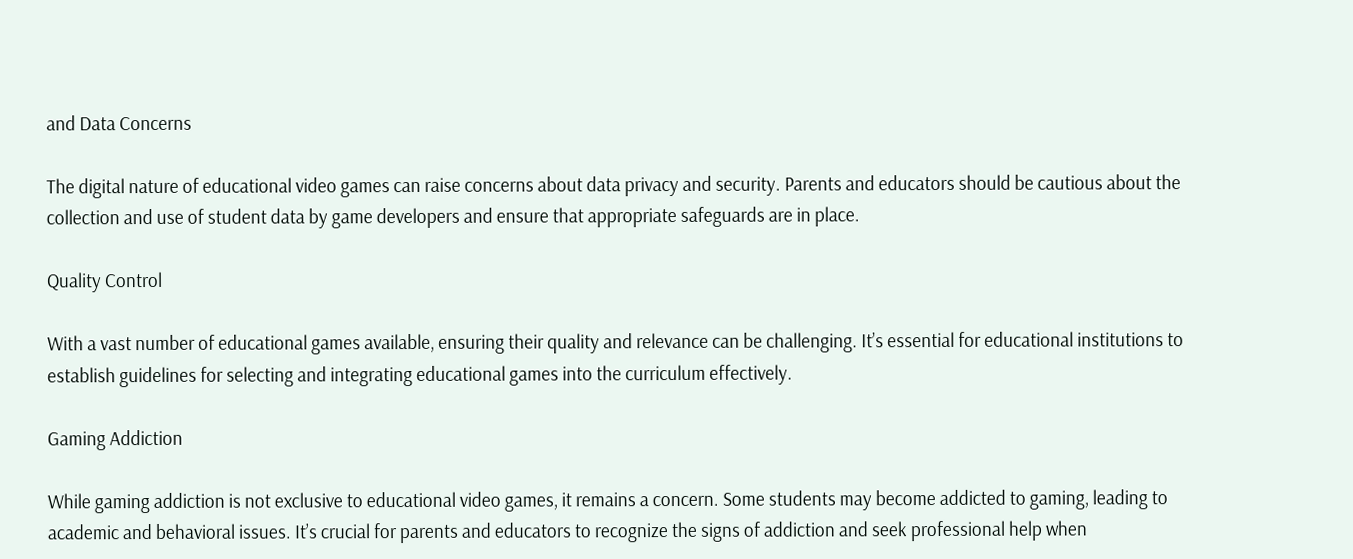and Data Concerns

The digital nature of educational video games can raise concerns about data privacy and security. Parents and educators should be cautious about the collection and use of student data by game developers and ensure that appropriate safeguards are in place.

Quality Control

With a vast number of educational games available, ensuring their quality and relevance can be challenging. It’s essential for educational institutions to establish guidelines for selecting and integrating educational games into the curriculum effectively.

Gaming Addiction

While gaming addiction is not exclusive to educational video games, it remains a concern. Some students may become addicted to gaming, leading to academic and behavioral issues. It’s crucial for parents and educators to recognize the signs of addiction and seek professional help when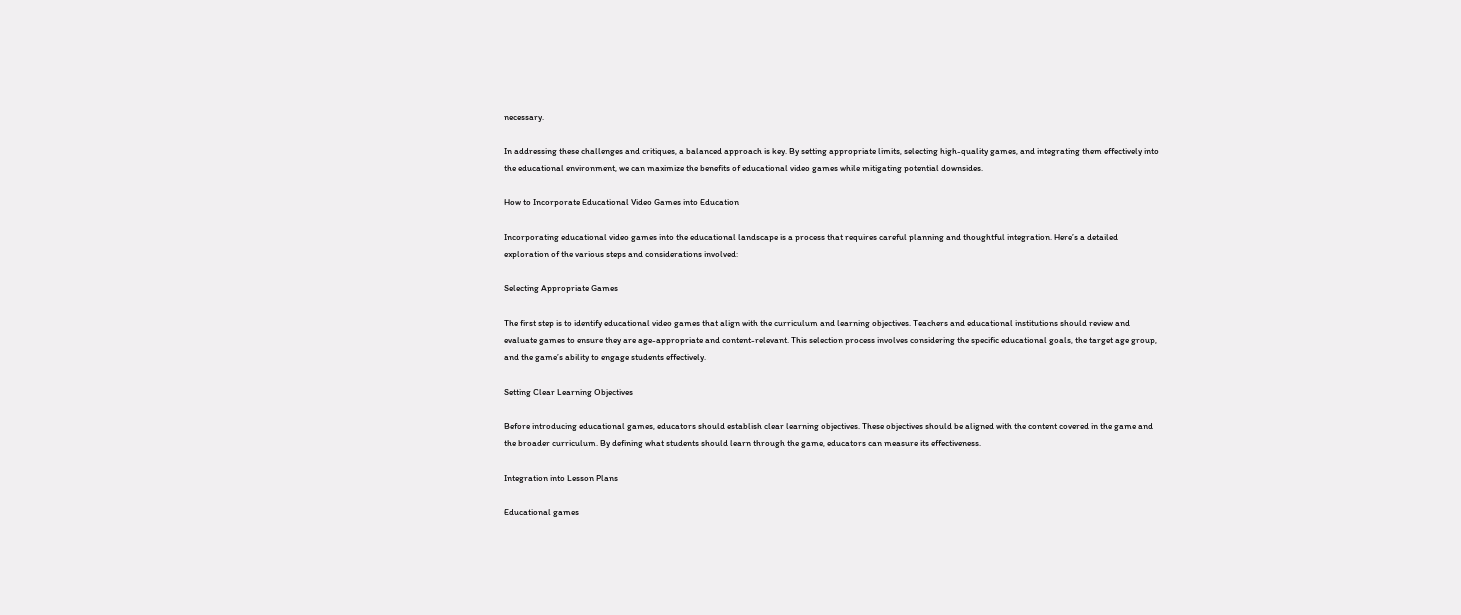necessary.

In addressing these challenges and critiques, a balanced approach is key. By setting appropriate limits, selecting high-quality games, and integrating them effectively into the educational environment, we can maximize the benefits of educational video games while mitigating potential downsides.

How to Incorporate Educational Video Games into Education

Incorporating educational video games into the educational landscape is a process that requires careful planning and thoughtful integration. Here’s a detailed exploration of the various steps and considerations involved:

Selecting Appropriate Games

The first step is to identify educational video games that align with the curriculum and learning objectives. Teachers and educational institutions should review and evaluate games to ensure they are age-appropriate and content-relevant. This selection process involves considering the specific educational goals, the target age group, and the game’s ability to engage students effectively.

Setting Clear Learning Objectives

Before introducing educational games, educators should establish clear learning objectives. These objectives should be aligned with the content covered in the game and the broader curriculum. By defining what students should learn through the game, educators can measure its effectiveness.

Integration into Lesson Plans

Educational games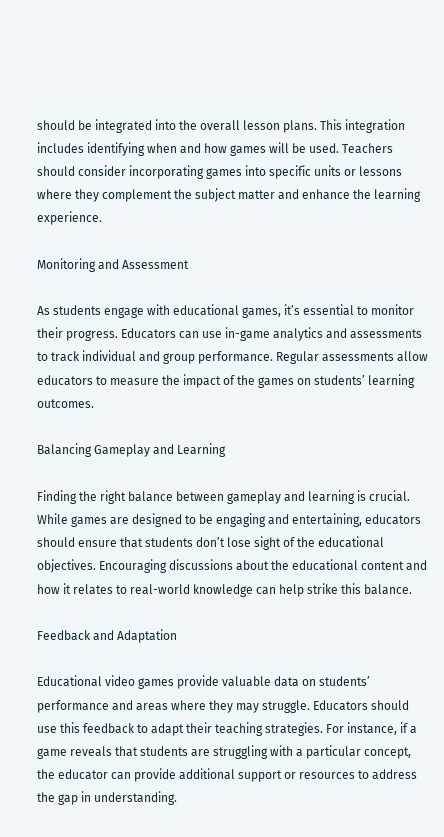should be integrated into the overall lesson plans. This integration includes identifying when and how games will be used. Teachers should consider incorporating games into specific units or lessons where they complement the subject matter and enhance the learning experience.

Monitoring and Assessment

As students engage with educational games, it’s essential to monitor their progress. Educators can use in-game analytics and assessments to track individual and group performance. Regular assessments allow educators to measure the impact of the games on students’ learning outcomes.

Balancing Gameplay and Learning

Finding the right balance between gameplay and learning is crucial. While games are designed to be engaging and entertaining, educators should ensure that students don’t lose sight of the educational objectives. Encouraging discussions about the educational content and how it relates to real-world knowledge can help strike this balance.

Feedback and Adaptation

Educational video games provide valuable data on students’ performance and areas where they may struggle. Educators should use this feedback to adapt their teaching strategies. For instance, if a game reveals that students are struggling with a particular concept, the educator can provide additional support or resources to address the gap in understanding.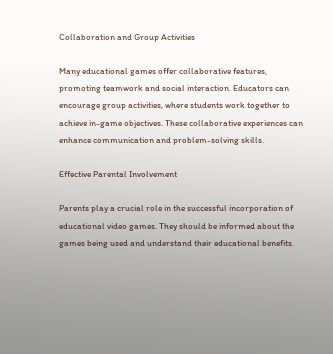Collaboration and Group Activities

Many educational games offer collaborative features, promoting teamwork and social interaction. Educators can encourage group activities, where students work together to achieve in-game objectives. These collaborative experiences can enhance communication and problem-solving skills.

Effective Parental Involvement

Parents play a crucial role in the successful incorporation of educational video games. They should be informed about the games being used and understand their educational benefits.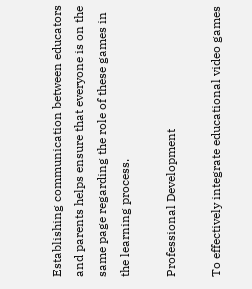Establishing communication between educators and parents helps ensure that everyone is on the same page regarding the role of these games in the learning process.

Professional Development

To effectively integrate educational video games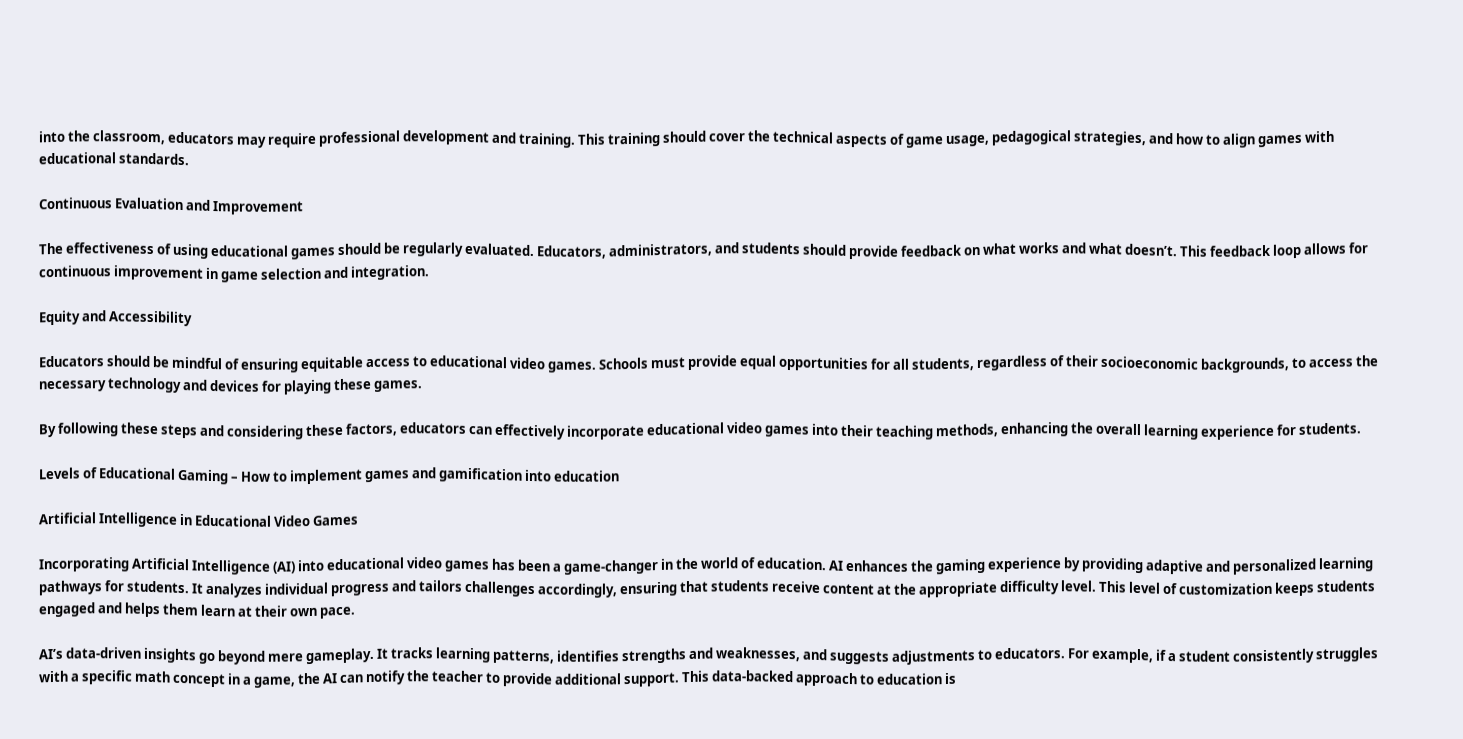into the classroom, educators may require professional development and training. This training should cover the technical aspects of game usage, pedagogical strategies, and how to align games with educational standards.

Continuous Evaluation and Improvement

The effectiveness of using educational games should be regularly evaluated. Educators, administrators, and students should provide feedback on what works and what doesn’t. This feedback loop allows for continuous improvement in game selection and integration.

Equity and Accessibility

Educators should be mindful of ensuring equitable access to educational video games. Schools must provide equal opportunities for all students, regardless of their socioeconomic backgrounds, to access the necessary technology and devices for playing these games.

By following these steps and considering these factors, educators can effectively incorporate educational video games into their teaching methods, enhancing the overall learning experience for students.

Levels of Educational Gaming – How to implement games and gamification into education

Artificial Intelligence in Educational Video Games

Incorporating Artificial Intelligence (AI) into educational video games has been a game-changer in the world of education. AI enhances the gaming experience by providing adaptive and personalized learning pathways for students. It analyzes individual progress and tailors challenges accordingly, ensuring that students receive content at the appropriate difficulty level. This level of customization keeps students engaged and helps them learn at their own pace.

AI’s data-driven insights go beyond mere gameplay. It tracks learning patterns, identifies strengths and weaknesses, and suggests adjustments to educators. For example, if a student consistently struggles with a specific math concept in a game, the AI can notify the teacher to provide additional support. This data-backed approach to education is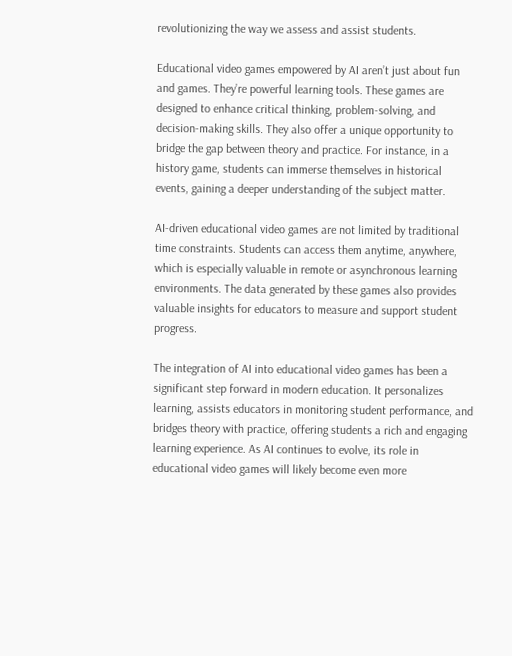revolutionizing the way we assess and assist students.

Educational video games empowered by AI aren’t just about fun and games. They’re powerful learning tools. These games are designed to enhance critical thinking, problem-solving, and decision-making skills. They also offer a unique opportunity to bridge the gap between theory and practice. For instance, in a history game, students can immerse themselves in historical events, gaining a deeper understanding of the subject matter.

AI-driven educational video games are not limited by traditional time constraints. Students can access them anytime, anywhere, which is especially valuable in remote or asynchronous learning environments. The data generated by these games also provides valuable insights for educators to measure and support student progress.

The integration of AI into educational video games has been a significant step forward in modern education. It personalizes learning, assists educators in monitoring student performance, and bridges theory with practice, offering students a rich and engaging learning experience. As AI continues to evolve, its role in educational video games will likely become even more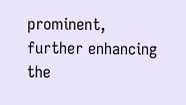prominent, further enhancing the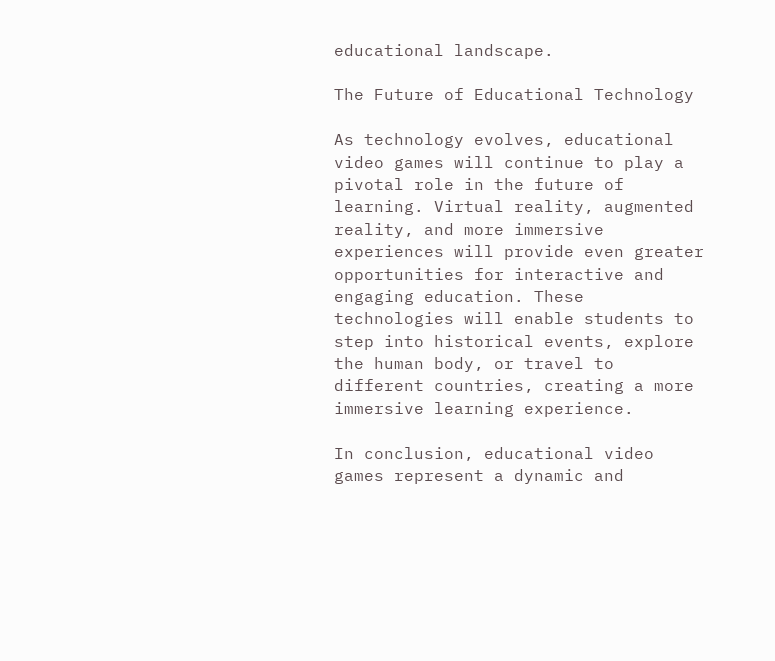educational landscape.

The Future of Educational Technology

As technology evolves, educational video games will continue to play a pivotal role in the future of learning. Virtual reality, augmented reality, and more immersive experiences will provide even greater opportunities for interactive and engaging education. These technologies will enable students to step into historical events, explore the human body, or travel to different countries, creating a more immersive learning experience.

In conclusion, educational video games represent a dynamic and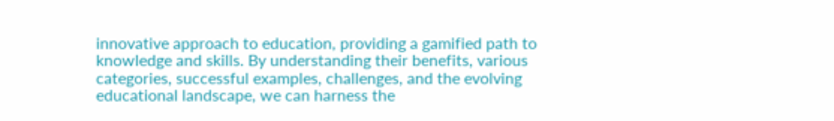innovative approach to education, providing a gamified path to knowledge and skills. By understanding their benefits, various categories, successful examples, challenges, and the evolving educational landscape, we can harness the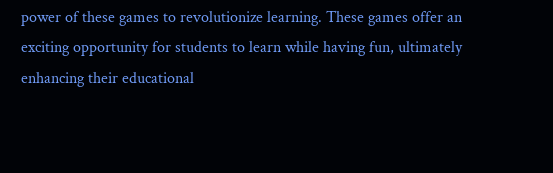power of these games to revolutionize learning. These games offer an exciting opportunity for students to learn while having fun, ultimately enhancing their educational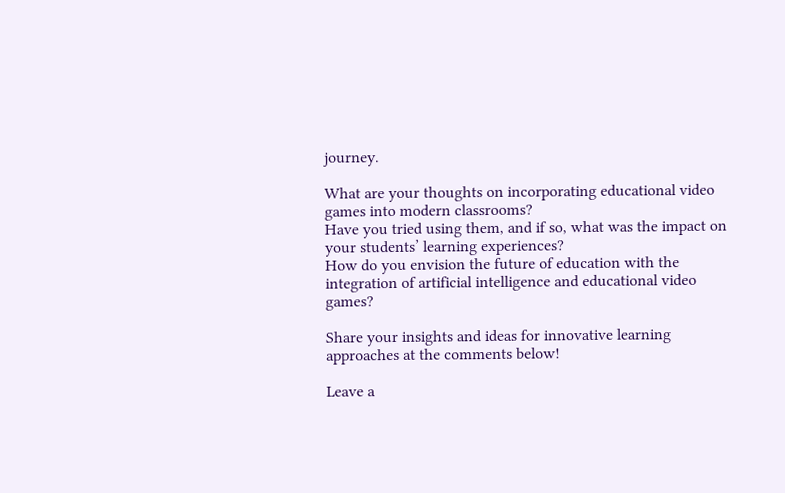journey.

What are your thoughts on incorporating educational video games into modern classrooms?
Have you tried using them, and if so, what was the impact on your students’ learning experiences?
How do you envision the future of education with the integration of artificial intelligence and educational video games?

Share your insights and ideas for innovative learning approaches at the comments below!

Leave a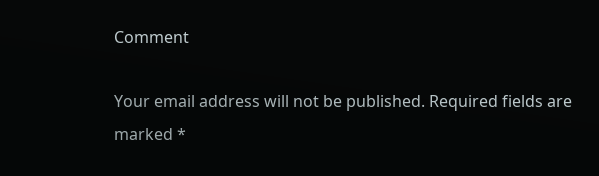Comment

Your email address will not be published. Required fields are marked *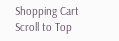Shopping Cart
Scroll to Top